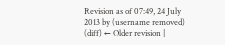Revision as of 07:49, 24 July 2013 by (username removed)
(diff) ← Older revision |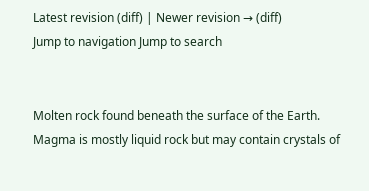Latest revision (diff) | Newer revision → (diff)
Jump to navigation Jump to search


Molten rock found beneath the surface of the Earth. Magma is mostly liquid rock but may contain crystals of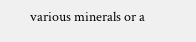various minerals or a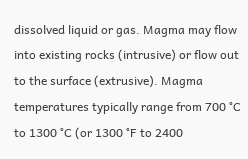dissolved liquid or gas. Magma may flow into existing rocks (intrusive) or flow out to the surface (extrusive). Magma temperatures typically range from 700 °C to 1300 °C (or 1300 °F to 2400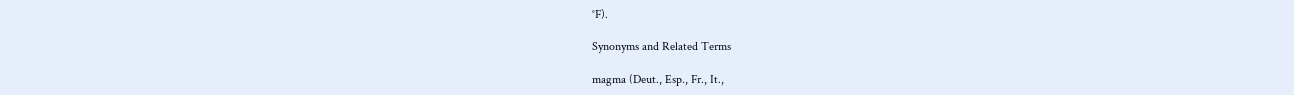°F).

Synonyms and Related Terms

magma (Deut., Esp., Fr., It.,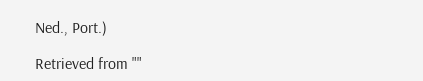Ned., Port.)

Retrieved from ""